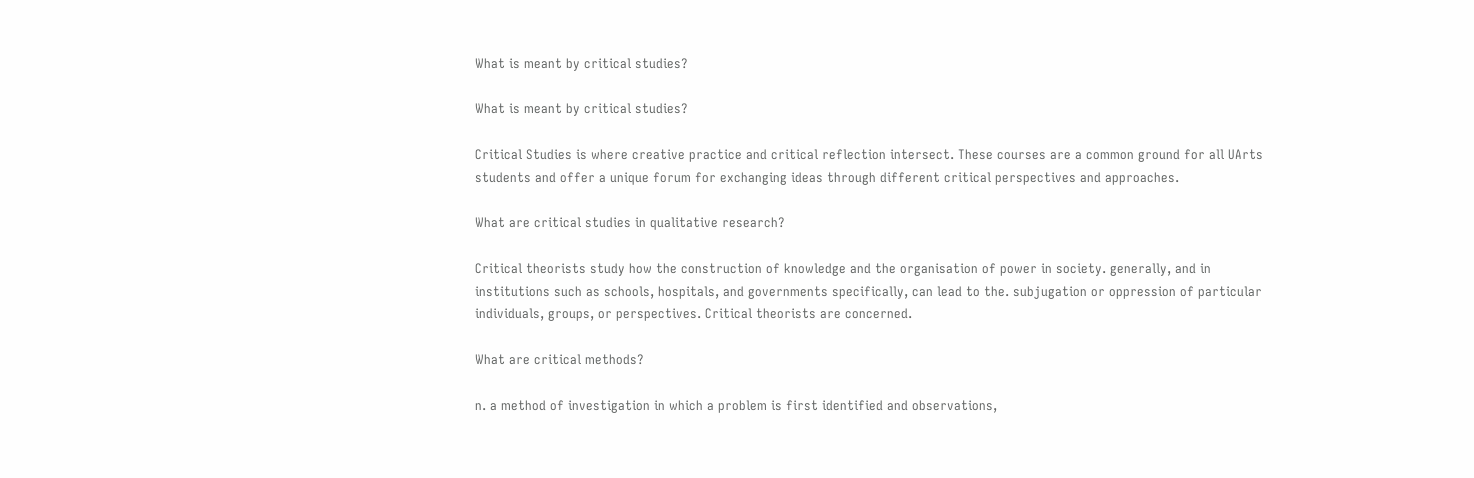What is meant by critical studies?

What is meant by critical studies?

Critical Studies is where creative practice and critical reflection intersect. These courses are a common ground for all UArts students and offer a unique forum for exchanging ideas through different critical perspectives and approaches.

What are critical studies in qualitative research?

Critical theorists study how the construction of knowledge and the organisation of power in society. generally, and in institutions such as schools, hospitals, and governments specifically, can lead to the. subjugation or oppression of particular individuals, groups, or perspectives. Critical theorists are concerned.

What are critical methods?

n. a method of investigation in which a problem is first identified and observations,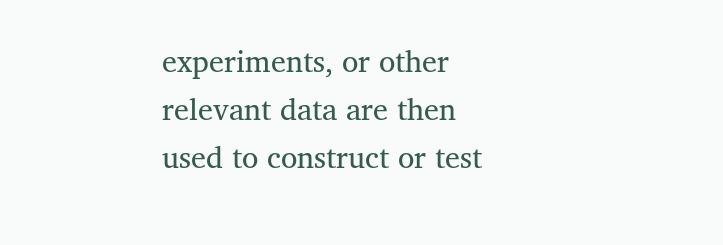experiments, or other relevant data are then used to construct or test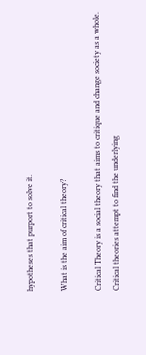hypotheses that purport to solve it.

What is the aim of critical theory?

Critical Theory is a social theory that aims to critique and change society as a whole. Critical theories attempt to find the underlying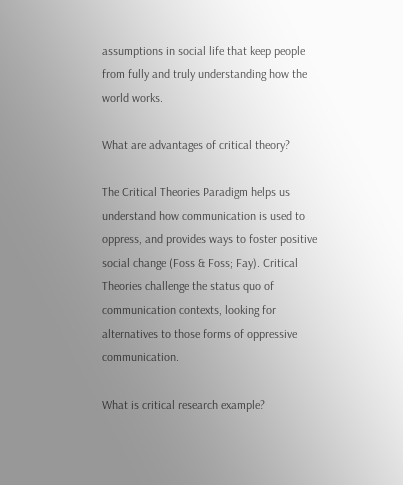assumptions in social life that keep people from fully and truly understanding how the world works.

What are advantages of critical theory?

The Critical Theories Paradigm helps us understand how communication is used to oppress, and provides ways to foster positive social change (Foss & Foss; Fay). Critical Theories challenge the status quo of communication contexts, looking for alternatives to those forms of oppressive communication.

What is critical research example?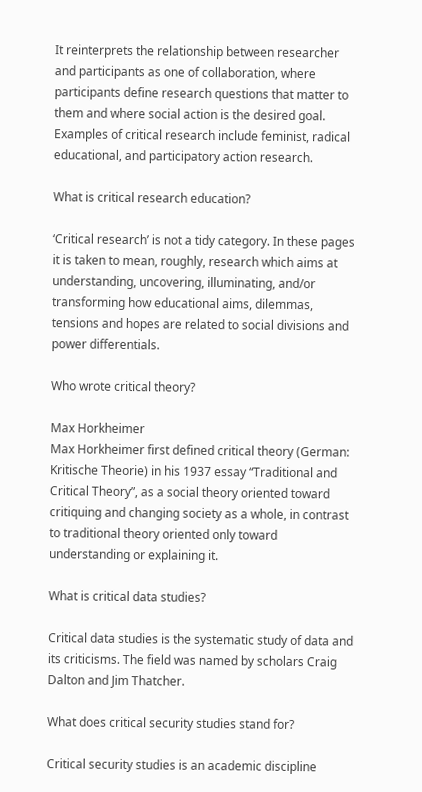It reinterprets the relationship between researcher and participants as one of collaboration, where participants define research questions that matter to them and where social action is the desired goal. Examples of critical research include feminist, radical educational, and participatory action research.

What is critical research education?

‘Critical research’ is not a tidy category. In these pages it is taken to mean, roughly, research which aims at understanding, uncovering, illuminating, and/or transforming how educational aims, dilemmas, tensions and hopes are related to social divisions and power differentials.

Who wrote critical theory?

Max Horkheimer
Max Horkheimer first defined critical theory (German: Kritische Theorie) in his 1937 essay “Traditional and Critical Theory”, as a social theory oriented toward critiquing and changing society as a whole, in contrast to traditional theory oriented only toward understanding or explaining it.

What is critical data studies?

Critical data studies is the systematic study of data and its criticisms. The field was named by scholars Craig Dalton and Jim Thatcher.

What does critical security studies stand for?

Critical security studies is an academic discipline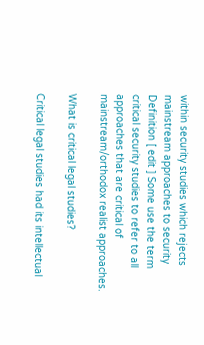within security studies which rejects mainstream approaches to security Definition [ edit ] Some use the term critical security studies to refer to all approaches that are critical of mainstream/orthodox realist approaches.

What is critical legal studies?

Critical legal studies had its intellectual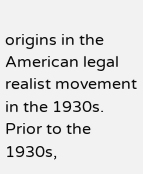origins in the American legal realist movement in the 1930s. Prior to the 1930s,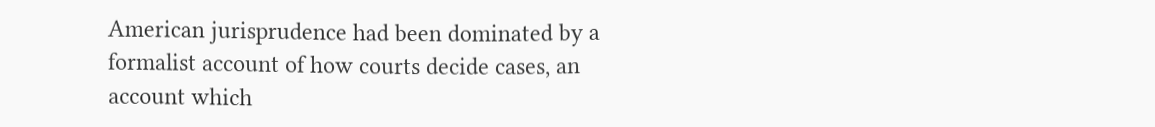American jurisprudence had been dominated by a formalist account of how courts decide cases, an account which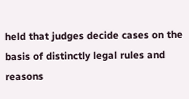held that judges decide cases on the basis of distinctly legal rules and reasons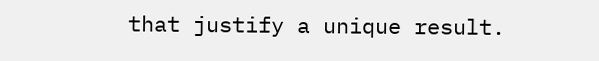that justify a unique result.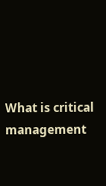What is critical management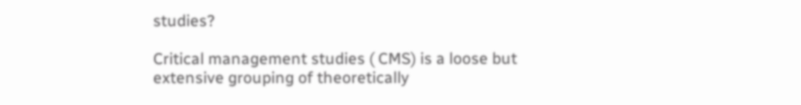studies?

Critical management studies ( CMS) is a loose but extensive grouping of theoretically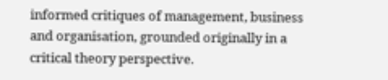informed critiques of management, business and organisation, grounded originally in a critical theory perspective.